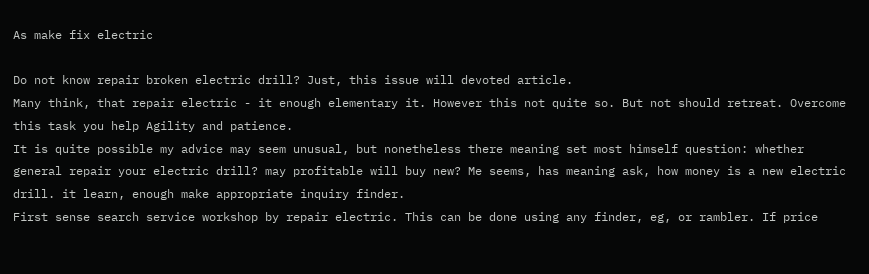As make fix electric

Do not know repair broken electric drill? Just, this issue will devoted article.
Many think, that repair electric - it enough elementary it. However this not quite so. But not should retreat. Overcome this task you help Agility and patience.
It is quite possible my advice may seem unusual, but nonetheless there meaning set most himself question: whether general repair your electric drill? may profitable will buy new? Me seems, has meaning ask, how money is a new electric drill. it learn, enough make appropriate inquiry finder.
First sense search service workshop by repair electric. This can be done using any finder, eg, or rambler. If price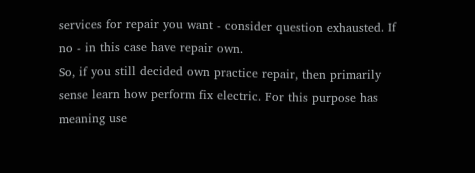services for repair you want - consider question exhausted. If no - in this case have repair own.
So, if you still decided own practice repair, then primarily sense learn how perform fix electric. For this purpose has meaning use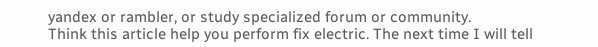yandex or rambler, or study specialized forum or community.
Think this article help you perform fix electric. The next time I will tell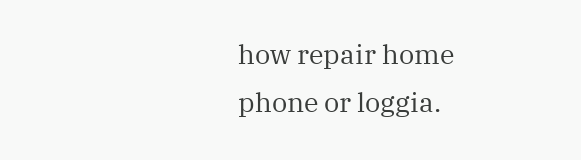how repair home phone or loggia.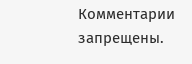Комментарии запрещены.